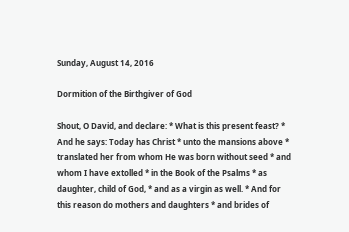Sunday, August 14, 2016

Dormition of the Birthgiver of God

Shout, O David, and declare: * What is this present feast? * And he says: Today has Christ * unto the mansions above * translated her from whom He was born without seed * and whom I have extolled * in the Book of the Psalms * as daughter, child of God, * and as a virgin as well. * And for this reason do mothers and daughters * and brides of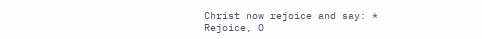Christ now rejoice and say: * Rejoice, O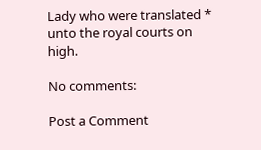Lady who were translated * unto the royal courts on high.

No comments:

Post a Comment